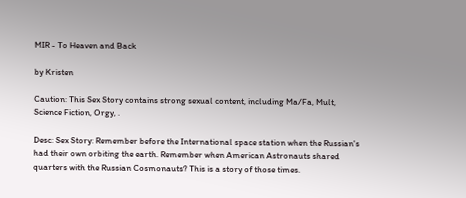MIR - To Heaven and Back

by Kristen

Caution: This Sex Story contains strong sexual content, including Ma/Fa, Mult, Science Fiction, Orgy, .

Desc: Sex Story: Remember before the International space station when the Russian's had their own orbiting the earth. Remember when American Astronauts shared quarters with the Russian Cosmonauts? This is a story of those times.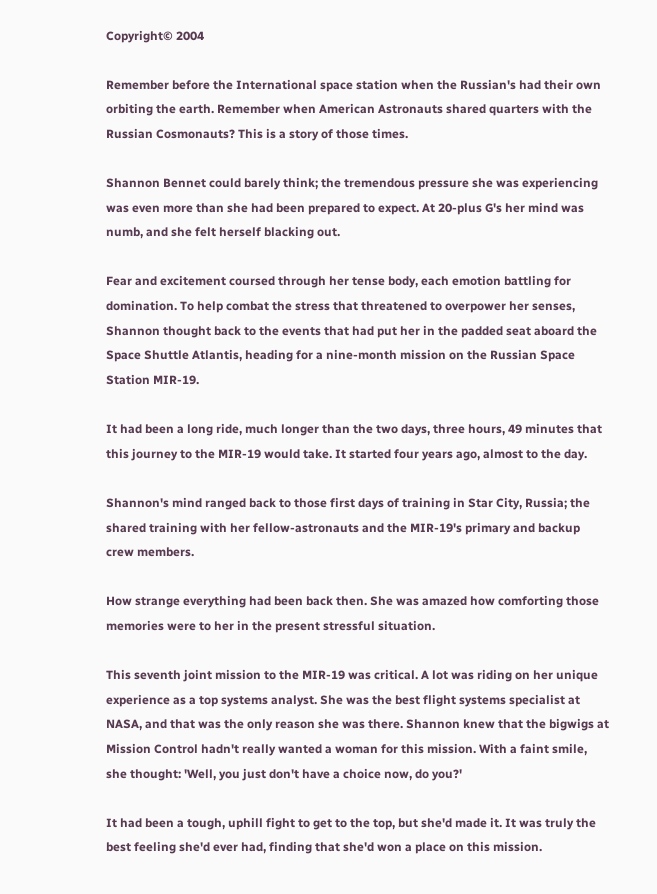Copyright© 2004

Remember before the International space station when the Russian's had their own orbiting the earth. Remember when American Astronauts shared quarters with the Russian Cosmonauts? This is a story of those times.

Shannon Bennet could barely think; the tremendous pressure she was experiencing was even more than she had been prepared to expect. At 20-plus G's her mind was numb, and she felt herself blacking out.

Fear and excitement coursed through her tense body, each emotion battling for domination. To help combat the stress that threatened to overpower her senses, Shannon thought back to the events that had put her in the padded seat aboard the Space Shuttle Atlantis, heading for a nine-month mission on the Russian Space Station MIR-19.

It had been a long ride, much longer than the two days, three hours, 49 minutes that this journey to the MIR-19 would take. It started four years ago, almost to the day.

Shannon's mind ranged back to those first days of training in Star City, Russia; the shared training with her fellow-astronauts and the MIR-19's primary and backup crew members.

How strange everything had been back then. She was amazed how comforting those memories were to her in the present stressful situation.

This seventh joint mission to the MIR-19 was critical. A lot was riding on her unique experience as a top systems analyst. She was the best flight systems specialist at NASA, and that was the only reason she was there. Shannon knew that the bigwigs at Mission Control hadn't really wanted a woman for this mission. With a faint smile, she thought: 'Well, you just don't have a choice now, do you?'

It had been a tough, uphill fight to get to the top, but she'd made it. It was truly the best feeling she'd ever had, finding that she'd won a place on this mission.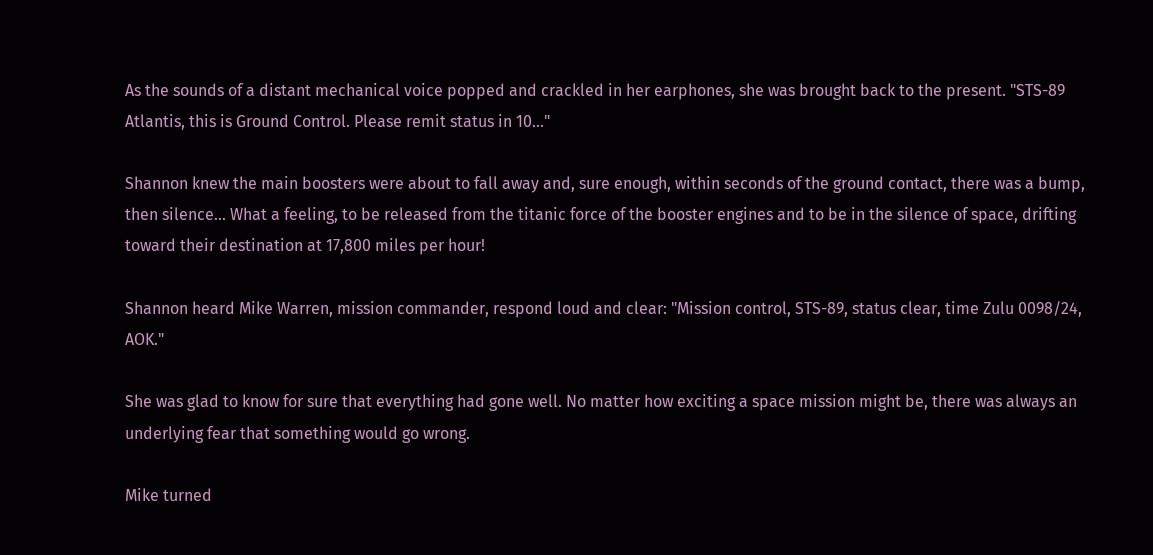As the sounds of a distant mechanical voice popped and crackled in her earphones, she was brought back to the present. "STS-89 Atlantis, this is Ground Control. Please remit status in 10..."

Shannon knew the main boosters were about to fall away and, sure enough, within seconds of the ground contact, there was a bump, then silence... What a feeling, to be released from the titanic force of the booster engines and to be in the silence of space, drifting toward their destination at 17,800 miles per hour!

Shannon heard Mike Warren, mission commander, respond loud and clear: "Mission control, STS-89, status clear, time Zulu 0098/24, AOK."

She was glad to know for sure that everything had gone well. No matter how exciting a space mission might be, there was always an underlying fear that something would go wrong.

Mike turned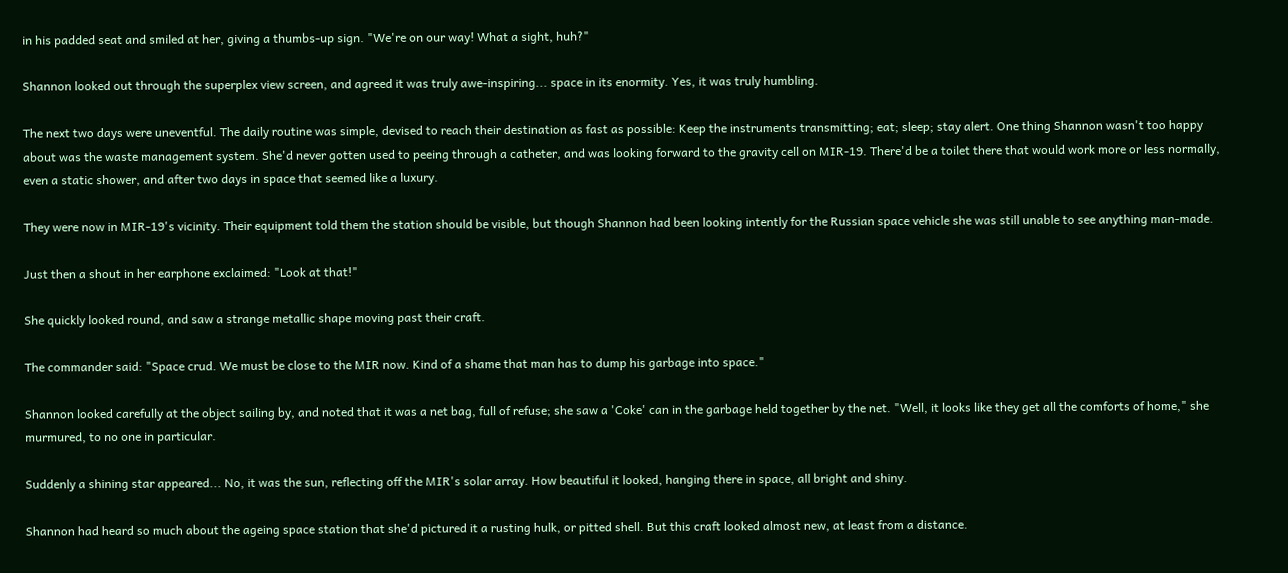in his padded seat and smiled at her, giving a thumbs-up sign. "We're on our way! What a sight, huh?"

Shannon looked out through the superplex view screen, and agreed it was truly awe-inspiring... space in its enormity. Yes, it was truly humbling.

The next two days were uneventful. The daily routine was simple, devised to reach their destination as fast as possible: Keep the instruments transmitting; eat; sleep; stay alert. One thing Shannon wasn't too happy about was the waste management system. She'd never gotten used to peeing through a catheter, and was looking forward to the gravity cell on MIR-19. There'd be a toilet there that would work more or less normally, even a static shower, and after two days in space that seemed like a luxury.

They were now in MIR-19's vicinity. Their equipment told them the station should be visible, but though Shannon had been looking intently for the Russian space vehicle she was still unable to see anything man-made.

Just then a shout in her earphone exclaimed: "Look at that!"

She quickly looked round, and saw a strange metallic shape moving past their craft.

The commander said: "Space crud. We must be close to the MIR now. Kind of a shame that man has to dump his garbage into space."

Shannon looked carefully at the object sailing by, and noted that it was a net bag, full of refuse; she saw a 'Coke' can in the garbage held together by the net. "Well, it looks like they get all the comforts of home," she murmured, to no one in particular.

Suddenly a shining star appeared... No, it was the sun, reflecting off the MIR's solar array. How beautiful it looked, hanging there in space, all bright and shiny.

Shannon had heard so much about the ageing space station that she'd pictured it a rusting hulk, or pitted shell. But this craft looked almost new, at least from a distance.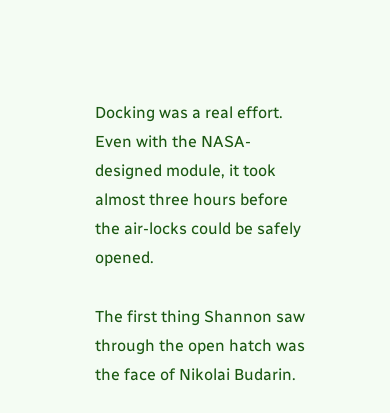Docking was a real effort. Even with the NASA-designed module, it took almost three hours before the air-locks could be safely opened.

The first thing Shannon saw through the open hatch was the face of Nikolai Budarin.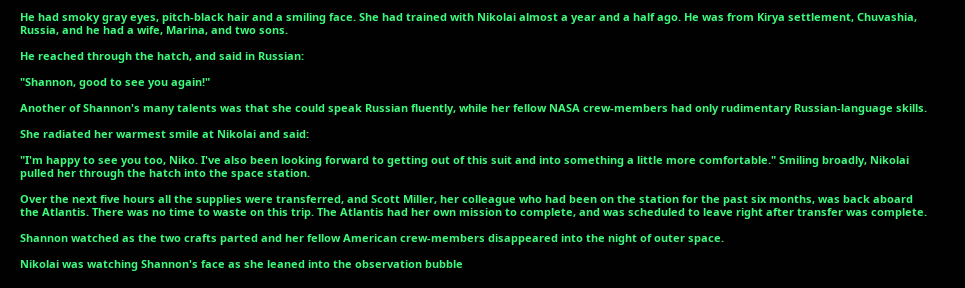He had smoky gray eyes, pitch-black hair and a smiling face. She had trained with Nikolai almost a year and a half ago. He was from Kirya settlement, Chuvashia, Russia, and he had a wife, Marina, and two sons.

He reached through the hatch, and said in Russian:

"Shannon, good to see you again!"

Another of Shannon's many talents was that she could speak Russian fluently, while her fellow NASA crew-members had only rudimentary Russian-language skills.

She radiated her warmest smile at Nikolai and said:

"I'm happy to see you too, Niko. I've also been looking forward to getting out of this suit and into something a little more comfortable." Smiling broadly, Nikolai pulled her through the hatch into the space station.

Over the next five hours all the supplies were transferred, and Scott Miller, her colleague who had been on the station for the past six months, was back aboard the Atlantis. There was no time to waste on this trip. The Atlantis had her own mission to complete, and was scheduled to leave right after transfer was complete.

Shannon watched as the two crafts parted and her fellow American crew-members disappeared into the night of outer space.

Nikolai was watching Shannon's face as she leaned into the observation bubble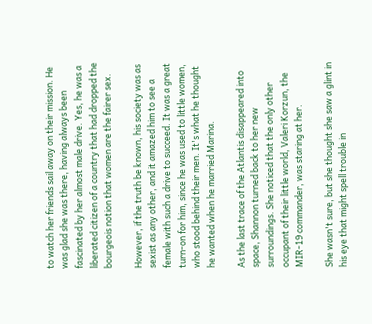to watch her friends sail away on their mission. He was glad she was there, having always been fascinated by her almost male drive. Yes, he was a liberated citizen of a country that had dropped the bourgeois notion that women are the fairer sex.

However, if the truth be known, his society was as sexist as any other, and it amazed him to see a female with such a drive to succeed. It was a great turn-on for him, since he was used to little women, who stood behind their men. It's what he thought he wanted when he married Marina.

As the last trace of the Atlantis disappeared into space, Shannon turned back to her new surroundings. She noticed that the only other occupant of their little world, Valeri Korzun, the MIR-19 commander, was staring at her.

She wasn't sure, but she thought she saw a glint in his eye that might spell trouble in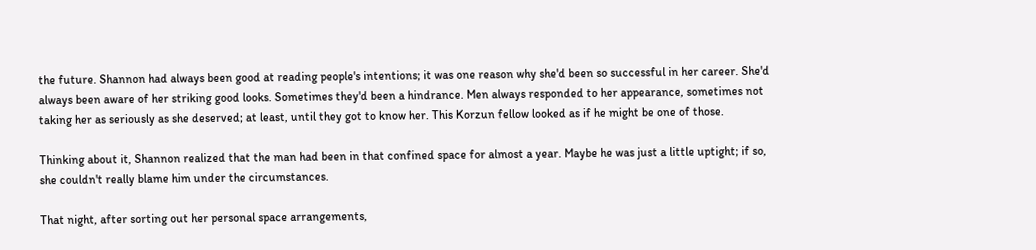the future. Shannon had always been good at reading people's intentions; it was one reason why she'd been so successful in her career. She'd always been aware of her striking good looks. Sometimes they'd been a hindrance. Men always responded to her appearance, sometimes not taking her as seriously as she deserved; at least, until they got to know her. This Korzun fellow looked as if he might be one of those.

Thinking about it, Shannon realized that the man had been in that confined space for almost a year. Maybe he was just a little uptight; if so, she couldn't really blame him under the circumstances.

That night, after sorting out her personal space arrangements,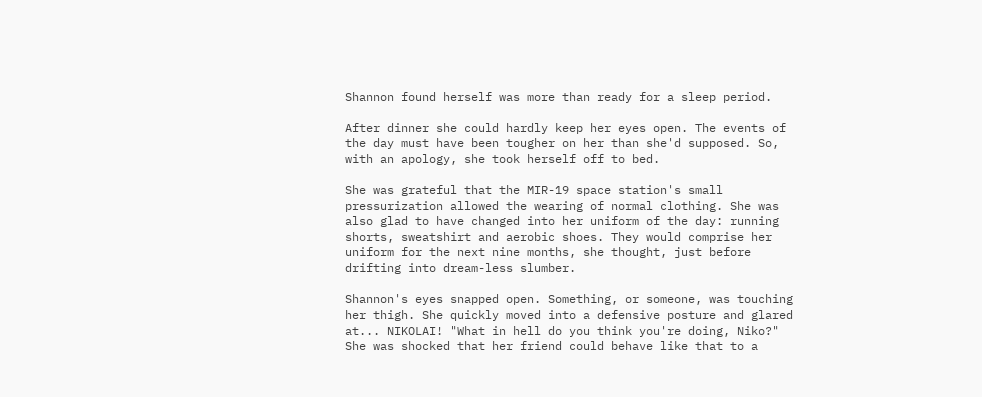Shannon found herself was more than ready for a sleep period.

After dinner she could hardly keep her eyes open. The events of the day must have been tougher on her than she'd supposed. So, with an apology, she took herself off to bed.

She was grateful that the MIR-19 space station's small pressurization allowed the wearing of normal clothing. She was also glad to have changed into her uniform of the day: running shorts, sweatshirt and aerobic shoes. They would comprise her uniform for the next nine months, she thought, just before drifting into dream-less slumber.

Shannon's eyes snapped open. Something, or someone, was touching her thigh. She quickly moved into a defensive posture and glared at... NIKOLAI! "What in hell do you think you're doing, Niko?" She was shocked that her friend could behave like that to a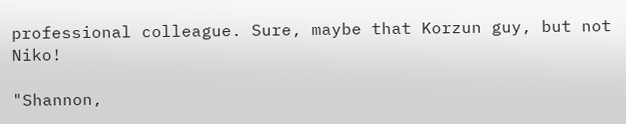professional colleague. Sure, maybe that Korzun guy, but not Niko!

"Shannon,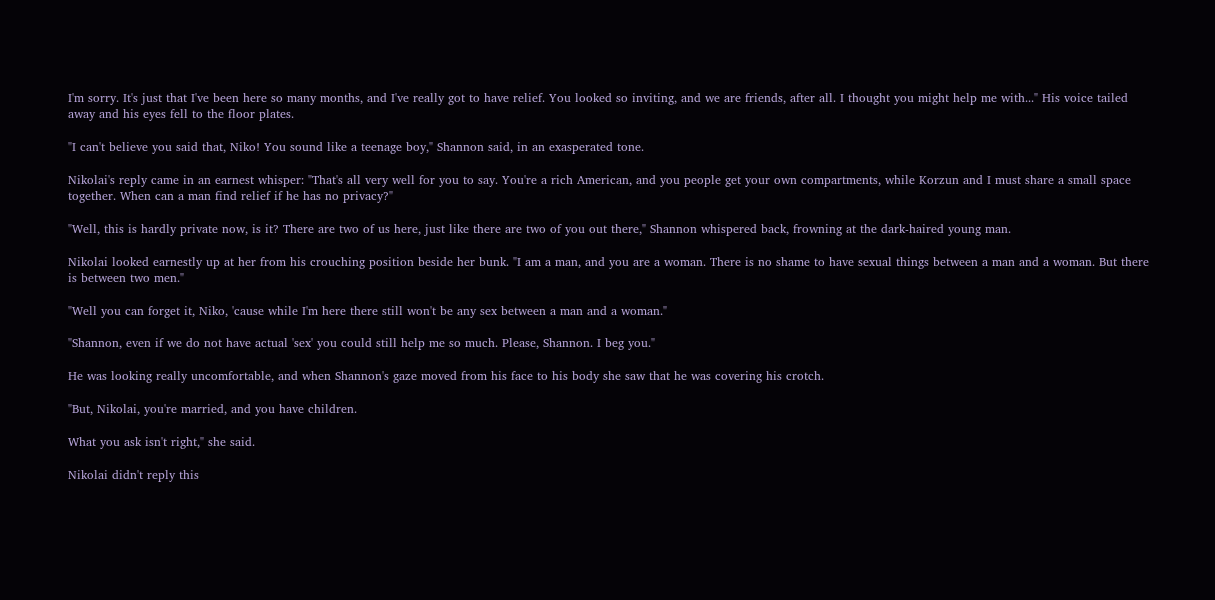I'm sorry. It's just that I've been here so many months, and I've really got to have relief. You looked so inviting, and we are friends, after all. I thought you might help me with..." His voice tailed away and his eyes fell to the floor plates.

"I can't believe you said that, Niko! You sound like a teenage boy," Shannon said, in an exasperated tone.

Nikolai's reply came in an earnest whisper: "That's all very well for you to say. You're a rich American, and you people get your own compartments, while Korzun and I must share a small space together. When can a man find relief if he has no privacy?"

"Well, this is hardly private now, is it? There are two of us here, just like there are two of you out there," Shannon whispered back, frowning at the dark-haired young man.

Nikolai looked earnestly up at her from his crouching position beside her bunk. "I am a man, and you are a woman. There is no shame to have sexual things between a man and a woman. But there is between two men."

"Well you can forget it, Niko, 'cause while I'm here there still won't be any sex between a man and a woman."

"Shannon, even if we do not have actual 'sex' you could still help me so much. Please, Shannon. I beg you."

He was looking really uncomfortable, and when Shannon's gaze moved from his face to his body she saw that he was covering his crotch.

"But, Nikolai, you're married, and you have children.

What you ask isn't right," she said.

Nikolai didn't reply this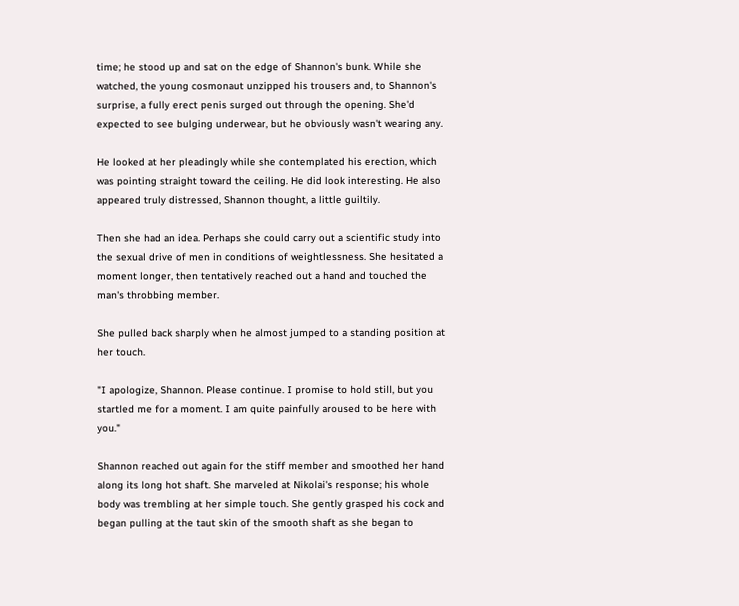time; he stood up and sat on the edge of Shannon's bunk. While she watched, the young cosmonaut unzipped his trousers and, to Shannon's surprise, a fully erect penis surged out through the opening. She'd expected to see bulging underwear, but he obviously wasn't wearing any.

He looked at her pleadingly while she contemplated his erection, which was pointing straight toward the ceiling. He did look interesting. He also appeared truly distressed, Shannon thought, a little guiltily.

Then she had an idea. Perhaps she could carry out a scientific study into the sexual drive of men in conditions of weightlessness. She hesitated a moment longer, then tentatively reached out a hand and touched the man's throbbing member.

She pulled back sharply when he almost jumped to a standing position at her touch.

"I apologize, Shannon. Please continue. I promise to hold still, but you startled me for a moment. I am quite painfully aroused to be here with you."

Shannon reached out again for the stiff member and smoothed her hand along its long hot shaft. She marveled at Nikolai's response; his whole body was trembling at her simple touch. She gently grasped his cock and began pulling at the taut skin of the smooth shaft as she began to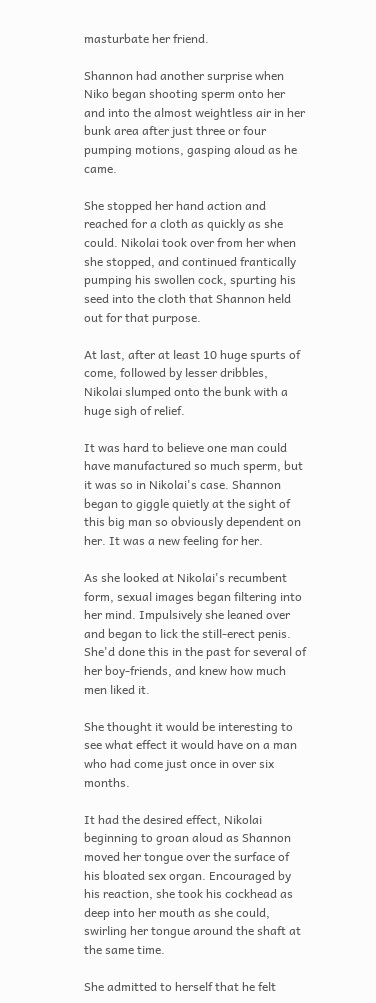masturbate her friend.

Shannon had another surprise when Niko began shooting sperm onto her and into the almost weightless air in her bunk area after just three or four pumping motions, gasping aloud as he came.

She stopped her hand action and reached for a cloth as quickly as she could. Nikolai took over from her when she stopped, and continued frantically pumping his swollen cock, spurting his seed into the cloth that Shannon held out for that purpose.

At last, after at least 10 huge spurts of come, followed by lesser dribbles, Nikolai slumped onto the bunk with a huge sigh of relief.

It was hard to believe one man could have manufactured so much sperm, but it was so in Nikolai's case. Shannon began to giggle quietly at the sight of this big man so obviously dependent on her. It was a new feeling for her.

As she looked at Nikolai's recumbent form, sexual images began filtering into her mind. Impulsively she leaned over and began to lick the still-erect penis. She'd done this in the past for several of her boy-friends, and knew how much men liked it.

She thought it would be interesting to see what effect it would have on a man who had come just once in over six months.

It had the desired effect, Nikolai beginning to groan aloud as Shannon moved her tongue over the surface of his bloated sex organ. Encouraged by his reaction, she took his cockhead as deep into her mouth as she could, swirling her tongue around the shaft at the same time.

She admitted to herself that he felt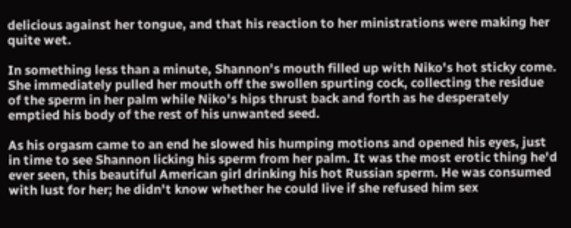delicious against her tongue, and that his reaction to her ministrations were making her quite wet.

In something less than a minute, Shannon's mouth filled up with Niko's hot sticky come. She immediately pulled her mouth off the swollen spurting cock, collecting the residue of the sperm in her palm while Niko's hips thrust back and forth as he desperately emptied his body of the rest of his unwanted seed.

As his orgasm came to an end he slowed his humping motions and opened his eyes, just in time to see Shannon licking his sperm from her palm. It was the most erotic thing he'd ever seen, this beautiful American girl drinking his hot Russian sperm. He was consumed with lust for her; he didn't know whether he could live if she refused him sex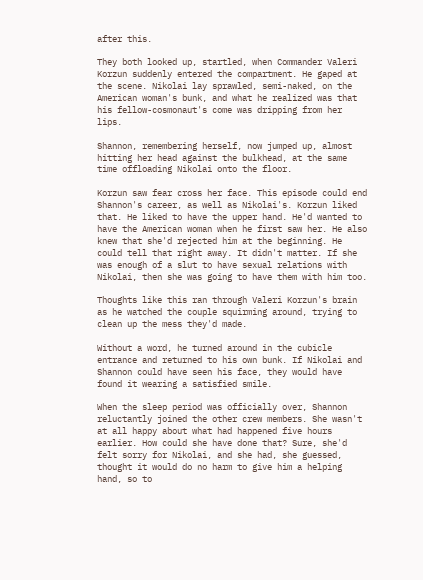after this.

They both looked up, startled, when Commander Valeri Korzun suddenly entered the compartment. He gaped at the scene. Nikolai lay sprawled, semi-naked, on the American woman's bunk, and what he realized was that his fellow-cosmonaut's come was dripping from her lips.

Shannon, remembering herself, now jumped up, almost hitting her head against the bulkhead, at the same time offloading Nikolai onto the floor.

Korzun saw fear cross her face. This episode could end Shannon's career, as well as Nikolai's. Korzun liked that. He liked to have the upper hand. He'd wanted to have the American woman when he first saw her. He also knew that she'd rejected him at the beginning. He could tell that right away. It didn't matter. If she was enough of a slut to have sexual relations with Nikolai, then she was going to have them with him too.

Thoughts like this ran through Valeri Korzun's brain as he watched the couple squirming around, trying to clean up the mess they'd made.

Without a word, he turned around in the cubicle entrance and returned to his own bunk. If Nikolai and Shannon could have seen his face, they would have found it wearing a satisfied smile.

When the sleep period was officially over, Shannon reluctantly joined the other crew members. She wasn't at all happy about what had happened five hours earlier. How could she have done that? Sure, she'd felt sorry for Nikolai, and she had, she guessed, thought it would do no harm to give him a helping hand, so to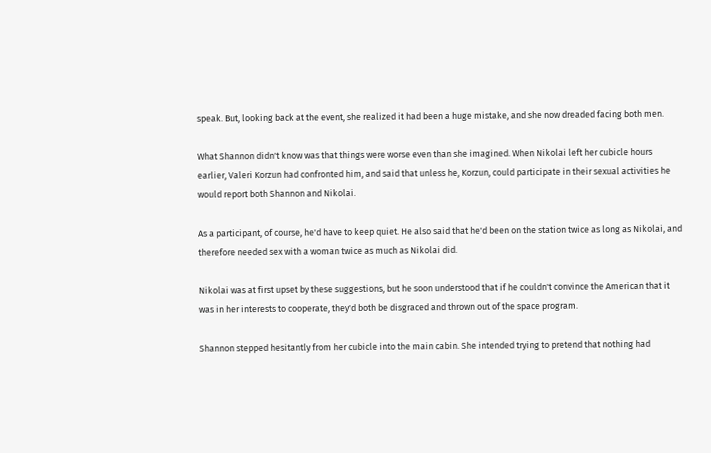speak. But, looking back at the event, she realized it had been a huge mistake, and she now dreaded facing both men.

What Shannon didn't know was that things were worse even than she imagined. When Nikolai left her cubicle hours earlier, Valeri Korzun had confronted him, and said that unless he, Korzun, could participate in their sexual activities he would report both Shannon and Nikolai.

As a participant, of course, he'd have to keep quiet. He also said that he'd been on the station twice as long as Nikolai, and therefore needed sex with a woman twice as much as Nikolai did.

Nikolai was at first upset by these suggestions, but he soon understood that if he couldn't convince the American that it was in her interests to cooperate, they'd both be disgraced and thrown out of the space program.

Shannon stepped hesitantly from her cubicle into the main cabin. She intended trying to pretend that nothing had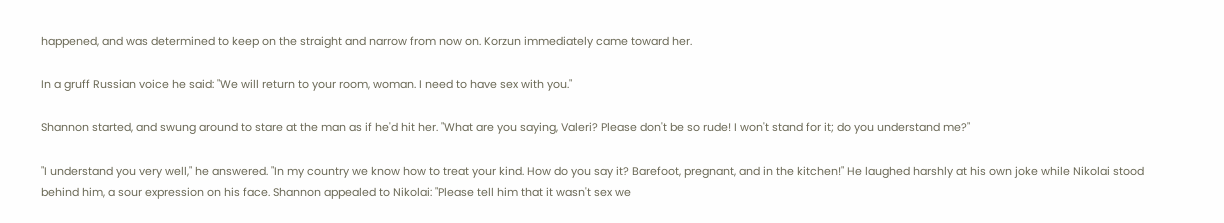happened, and was determined to keep on the straight and narrow from now on. Korzun immediately came toward her.

In a gruff Russian voice he said: "We will return to your room, woman. I need to have sex with you."

Shannon started, and swung around to stare at the man as if he'd hit her. "What are you saying, Valeri? Please don't be so rude! I won't stand for it; do you understand me?"

"I understand you very well," he answered. "In my country we know how to treat your kind. How do you say it? Barefoot, pregnant, and in the kitchen!" He laughed harshly at his own joke while Nikolai stood behind him, a sour expression on his face. Shannon appealed to Nikolai: "Please tell him that it wasn't sex we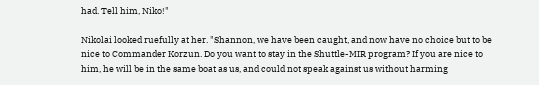had. Tell him, Niko!"

Nikolai looked ruefully at her. "Shannon, we have been caught, and now have no choice but to be nice to Commander Korzun. Do you want to stay in the Shuttle-MIR program? If you are nice to him, he will be in the same boat as us, and could not speak against us without harming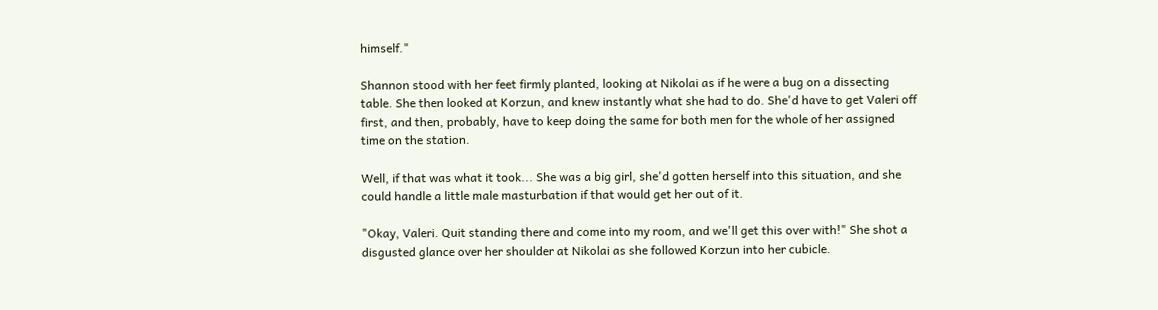himself."

Shannon stood with her feet firmly planted, looking at Nikolai as if he were a bug on a dissecting table. She then looked at Korzun, and knew instantly what she had to do. She'd have to get Valeri off first, and then, probably, have to keep doing the same for both men for the whole of her assigned time on the station.

Well, if that was what it took... She was a big girl, she'd gotten herself into this situation, and she could handle a little male masturbation if that would get her out of it.

"Okay, Valeri. Quit standing there and come into my room, and we'll get this over with!" She shot a disgusted glance over her shoulder at Nikolai as she followed Korzun into her cubicle.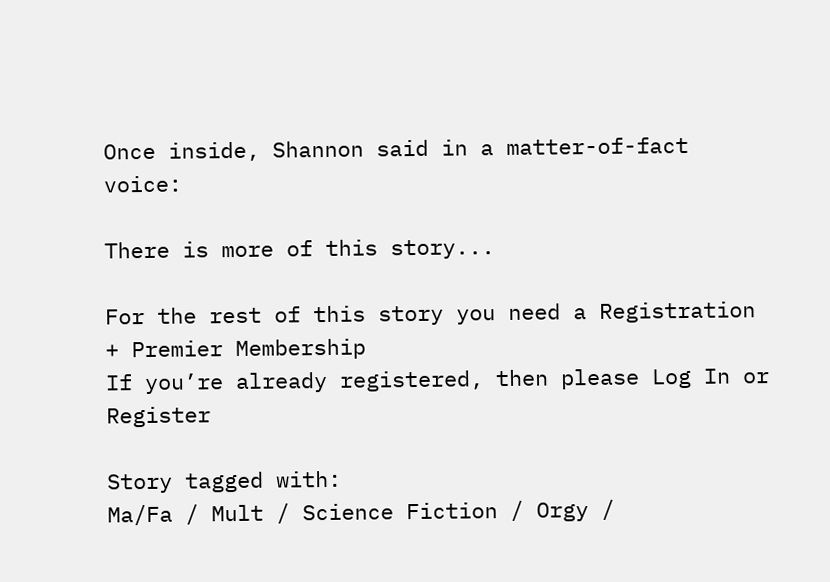Once inside, Shannon said in a matter-of-fact voice:

There is more of this story...

For the rest of this story you need a Registration + Premier Membership
If you’re already registered, then please Log In or Register

Story tagged with:
Ma/Fa / Mult / Science Fiction / Orgy /